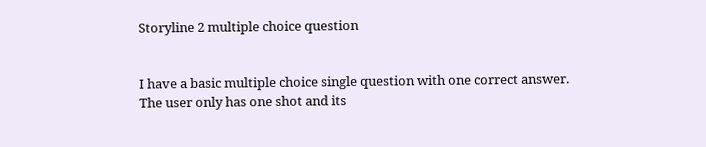Storyline 2 multiple choice question


I have a basic multiple choice single question with one correct answer. The user only has one shot and its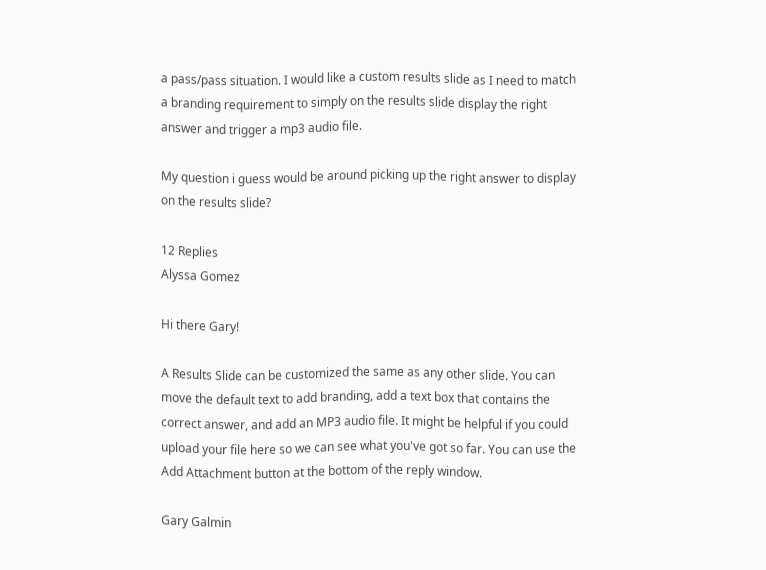a pass/pass situation. I would like a custom results slide as I need to match a branding requirement to simply on the results slide display the right answer and trigger a mp3 audio file.

My question i guess would be around picking up the right answer to display on the results slide?

12 Replies
Alyssa Gomez

Hi there Gary!

A Results Slide can be customized the same as any other slide. You can move the default text to add branding, add a text box that contains the correct answer, and add an MP3 audio file. It might be helpful if you could upload your file here so we can see what you've got so far. You can use the Add Attachment button at the bottom of the reply window.

Gary Galmin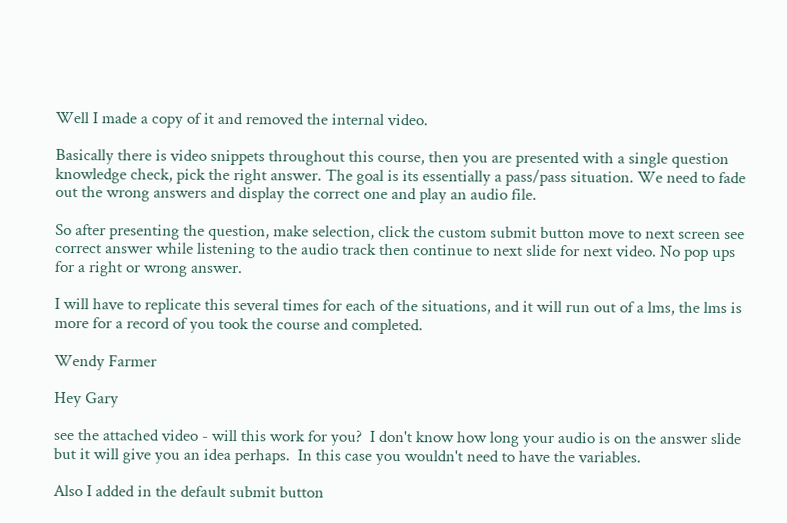Well I made a copy of it and removed the internal video.

Basically there is video snippets throughout this course, then you are presented with a single question knowledge check, pick the right answer. The goal is its essentially a pass/pass situation. We need to fade out the wrong answers and display the correct one and play an audio file.

So after presenting the question, make selection, click the custom submit button move to next screen see correct answer while listening to the audio track then continue to next slide for next video. No pop ups for a right or wrong answer.

I will have to replicate this several times for each of the situations, and it will run out of a lms, the lms is more for a record of you took the course and completed.

Wendy Farmer

Hey Gary

see the attached video - will this work for you?  I don't know how long your audio is on the answer slide but it will give you an idea perhaps.  In this case you wouldn't need to have the variables.

Also I added in the default submit button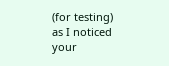(for testing) as I noticed your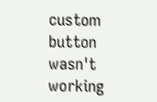custom button wasn't working